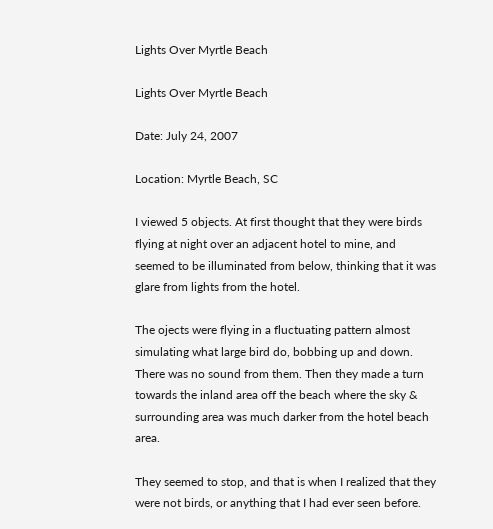Lights Over Myrtle Beach

Lights Over Myrtle Beach

Date: July 24, 2007

Location: Myrtle Beach, SC

I viewed 5 objects. At first thought that they were birds flying at night over an adjacent hotel to mine, and seemed to be illuminated from below, thinking that it was glare from lights from the hotel.

The ojects were flying in a fluctuating pattern almost simulating what large bird do, bobbing up and down. There was no sound from them. Then they made a turn towards the inland area off the beach where the sky & surrounding area was much darker from the hotel beach area.

They seemed to stop, and that is when I realized that they were not birds, or anything that I had ever seen before.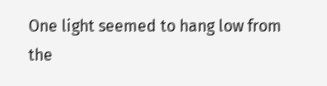One light seemed to hang low from the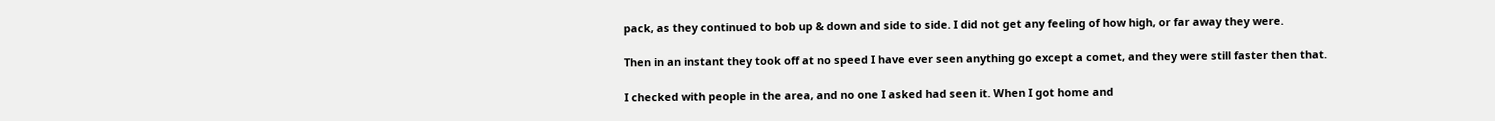pack, as they continued to bob up & down and side to side. I did not get any feeling of how high, or far away they were.

Then in an instant they took off at no speed I have ever seen anything go except a comet, and they were still faster then that.

I checked with people in the area, and no one I asked had seen it. When I got home and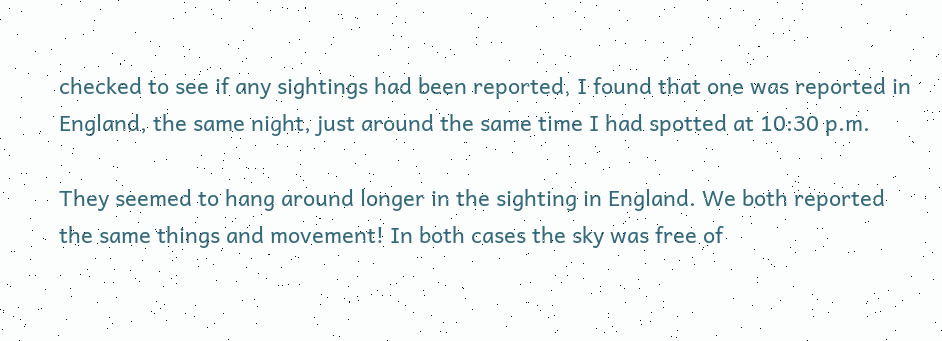checked to see if any sightings had been reported, I found that one was reported in England, the same night, just around the same time I had spotted at 10:30 p.m.

They seemed to hang around longer in the sighting in England. We both reported the same things and movement! In both cases the sky was free of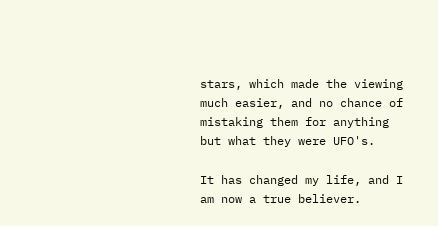stars, which made the viewing much easier, and no chance of mistaking them for anything but what they were UFO's.

It has changed my life, and I am now a true believer.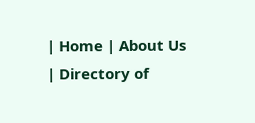| Home | About Us | Directory of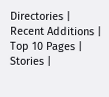Directories | Recent Additions | Top 10 Pages | Stories |